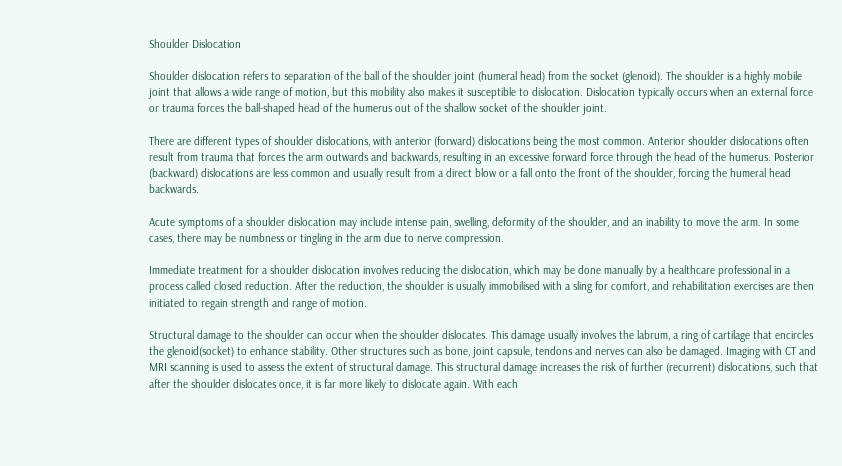Shoulder Dislocation

Shoulder dislocation refers to separation of the ball of the shoulder joint (humeral head) from the socket (glenoid). The shoulder is a highly mobile joint that allows a wide range of motion, but this mobility also makes it susceptible to dislocation. Dislocation typically occurs when an external force or trauma forces the ball-shaped head of the humerus out of the shallow socket of the shoulder joint.

There are different types of shoulder dislocations, with anterior (forward) dislocations being the most common. Anterior shoulder dislocations often result from trauma that forces the arm outwards and backwards, resulting in an excessive forward force through the head of the humerus. Posterior (backward) dislocations are less common and usually result from a direct blow or a fall onto the front of the shoulder, forcing the humeral head backwards.

Acute symptoms of a shoulder dislocation may include intense pain, swelling, deformity of the shoulder, and an inability to move the arm. In some cases, there may be numbness or tingling in the arm due to nerve compression.

Immediate treatment for a shoulder dislocation involves reducing the dislocation, which may be done manually by a healthcare professional in a process called closed reduction. After the reduction, the shoulder is usually immobilised with a sling for comfort, and rehabilitation exercises are then initiated to regain strength and range of motion.

Structural damage to the shoulder can occur when the shoulder dislocates. This damage usually involves the labrum, a ring of cartilage that encircles the glenoid(socket) to enhance stability. Other structures such as bone, joint capsule, tendons and nerves can also be damaged. Imaging with CT and MRI scanning is used to assess the extent of structural damage. This structural damage increases the risk of further (recurrent) dislocations, such that after the shoulder dislocates once, it is far more likely to dislocate again. With each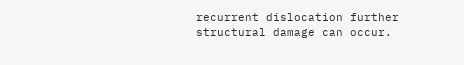recurrent dislocation further structural damage can occur.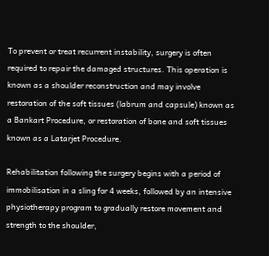To prevent or treat recurrent instability, surgery is often required to repair the damaged structures. This operation is known as a shoulder reconstruction and may involve restoration of the soft tissues (labrum and capsule) known as a Bankart Procedure, or restoration of bone and soft tissues known as a Latarjet Procedure.

Rehabilitation following the surgery begins with a period of immobilisation in a sling for 4 weeks, followed by an intensive physiotherapy program to gradually restore movement and strength to the shoulder,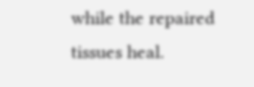while the repaired tissues heal.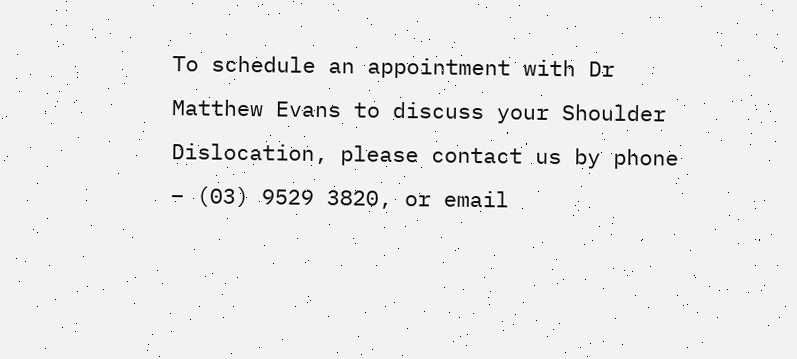To schedule an appointment with Dr Matthew Evans to discuss your Shoulder Dislocation, please contact us by phone – (03) 9529 3820, or email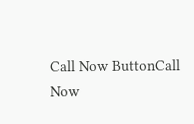Call Now ButtonCall Now